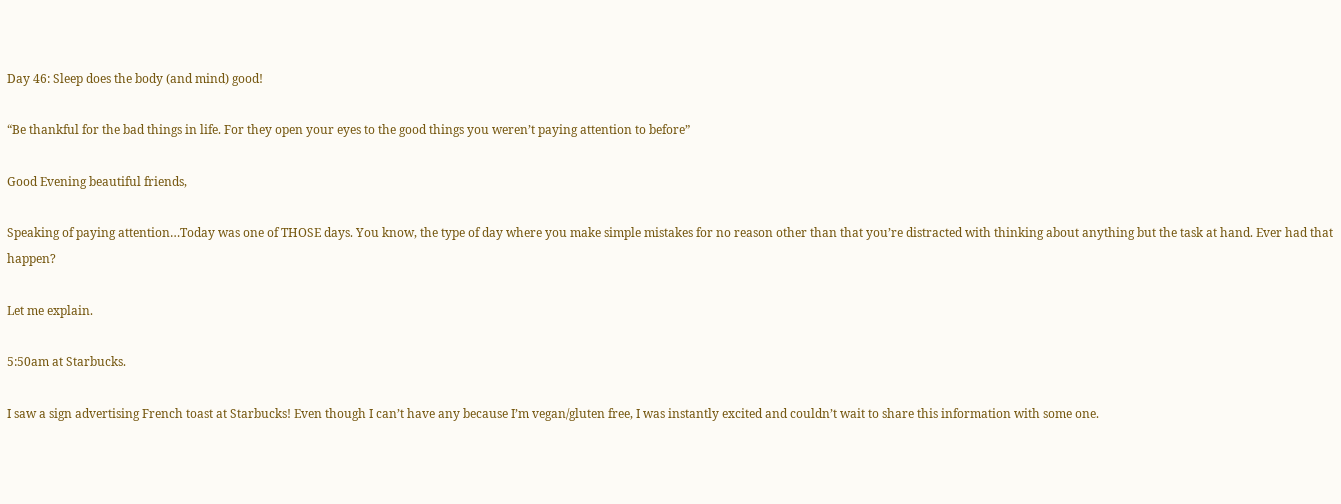Day 46: Sleep does the body (and mind) good!

“Be thankful for the bad things in life. For they open your eyes to the good things you weren’t paying attention to before”

Good Evening beautiful friends,

Speaking of paying attention…Today was one of THOSE days. You know, the type of day where you make simple mistakes for no reason other than that you’re distracted with thinking about anything but the task at hand. Ever had that happen?

Let me explain.

5:50am at Starbucks.

I saw a sign advertising French toast at Starbucks! Even though I can’t have any because I’m vegan/gluten free, I was instantly excited and couldn’t wait to share this information with some one.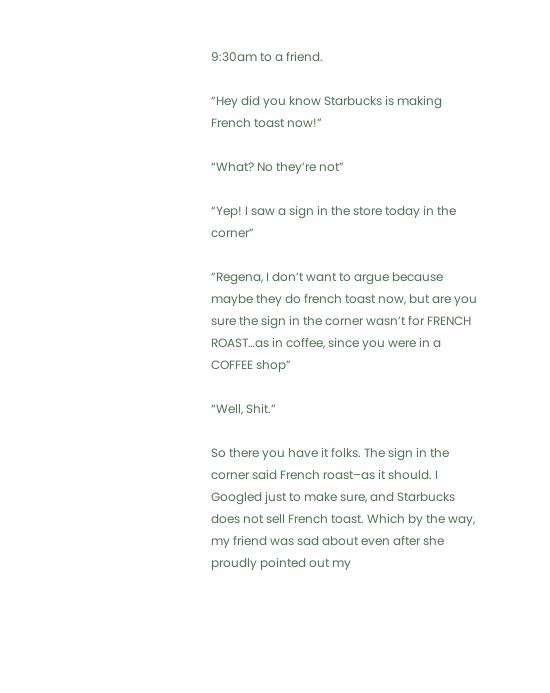9:30am to a friend.

“Hey did you know Starbucks is making French toast now!”

“What? No they’re not”

“Yep! I saw a sign in the store today in the corner”

“Regena, I don’t want to argue because maybe they do french toast now, but are you sure the sign in the corner wasn’t for FRENCH ROAST…as in coffee, since you were in a COFFEE shop”

“Well, Shit.”

So there you have it folks. The sign in the corner said French roast–as it should. I Googled just to make sure, and Starbucks does not sell French toast. Which by the way, my friend was sad about even after she proudly pointed out my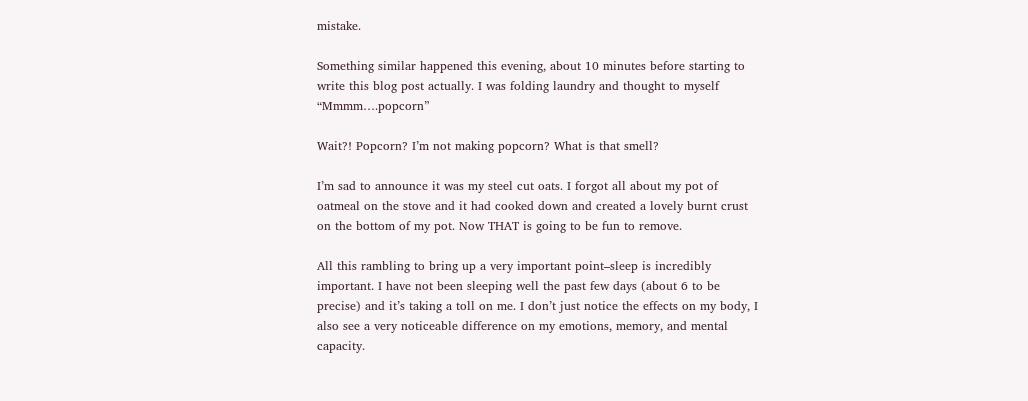mistake.

Something similar happened this evening, about 10 minutes before starting to write this blog post actually. I was folding laundry and thought to myself “Mmmm….popcorn”

Wait?! Popcorn? I’m not making popcorn? What is that smell?

I’m sad to announce it was my steel cut oats. I forgot all about my pot of oatmeal on the stove and it had cooked down and created a lovely burnt crust on the bottom of my pot. Now THAT is going to be fun to remove.

All this rambling to bring up a very important point–sleep is incredibly important. I have not been sleeping well the past few days (about 6 to be precise) and it’s taking a toll on me. I don’t just notice the effects on my body, I also see a very noticeable difference on my emotions, memory, and mental capacity.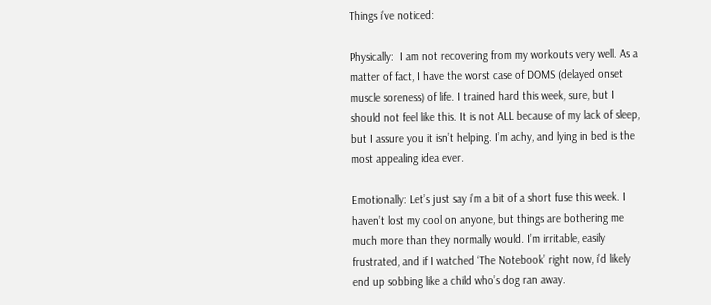Things i’ve noticed:

Physically:  I am not recovering from my workouts very well. As a matter of fact, I have the worst case of DOMS (delayed onset muscle soreness) of life. I trained hard this week, sure, but I should not feel like this. It is not ALL because of my lack of sleep, but I assure you it isn’t helping. I’m achy, and lying in bed is the most appealing idea ever.

Emotionally: Let’s just say i’m a bit of a short fuse this week. I haven’t lost my cool on anyone, but things are bothering me much more than they normally would. I’m irritable, easily frustrated, and if I watched ‘The Notebook’ right now, i’d likely end up sobbing like a child who’s dog ran away.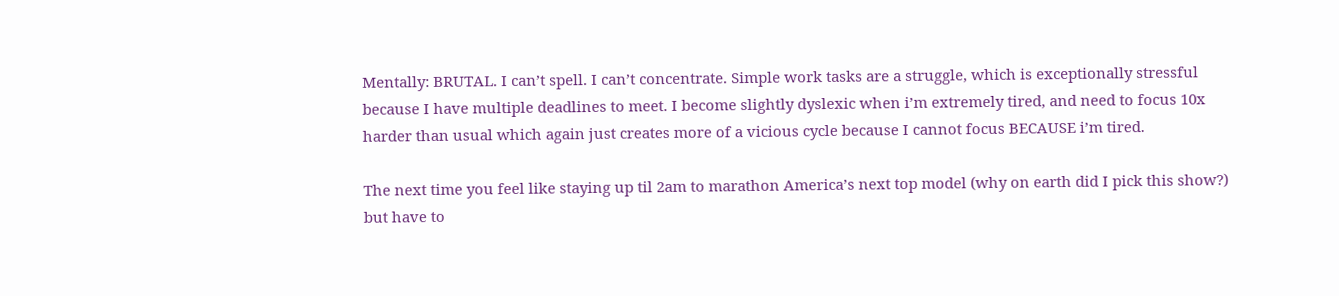Mentally: BRUTAL. I can’t spell. I can’t concentrate. Simple work tasks are a struggle, which is exceptionally stressful because I have multiple deadlines to meet. I become slightly dyslexic when i’m extremely tired, and need to focus 10x harder than usual which again just creates more of a vicious cycle because I cannot focus BECAUSE i’m tired.

The next time you feel like staying up til 2am to marathon America’s next top model (why on earth did I pick this show?) but have to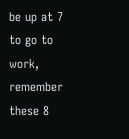be up at 7 to go to work, remember these 8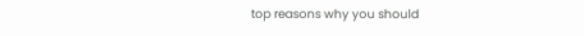top reasons why you should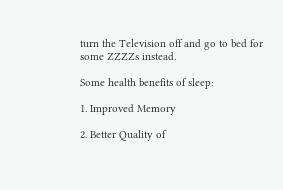turn the Television off and go to bed for some ZZZZs instead.

Some health benefits of sleep:

1. Improved Memory

2. Better Quality of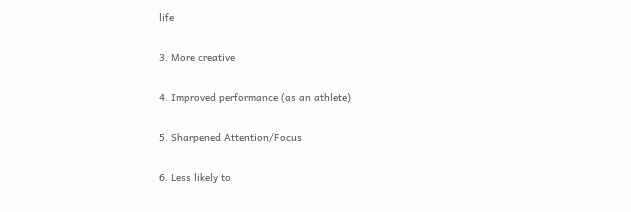life

3. More creative

4. Improved performance (as an athlete)

5. Sharpened Attention/Focus

6. Less likely to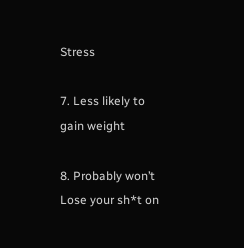Stress

7. Less likely to gain weight

8. Probably won’t Lose your sh*t on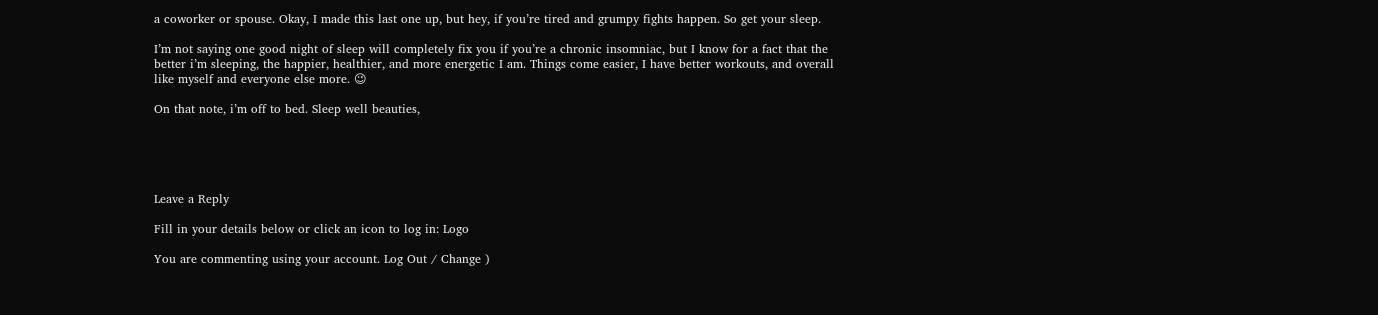a coworker or spouse. Okay, I made this last one up, but hey, if you’re tired and grumpy fights happen. So get your sleep.

I’m not saying one good night of sleep will completely fix you if you’re a chronic insomniac, but I know for a fact that the better i’m sleeping, the happier, healthier, and more energetic I am. Things come easier, I have better workouts, and overall like myself and everyone else more. 😉

On that note, i’m off to bed. Sleep well beauties,





Leave a Reply

Fill in your details below or click an icon to log in: Logo

You are commenting using your account. Log Out / Change )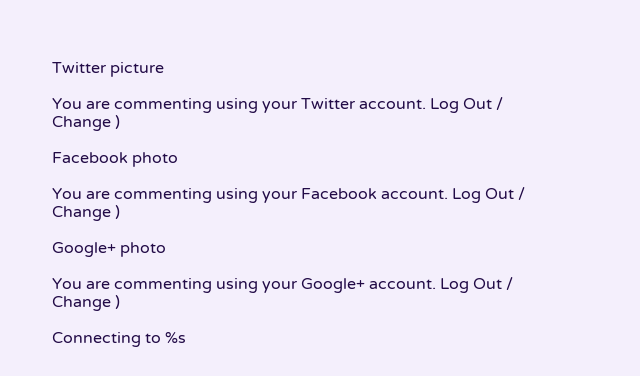Twitter picture

You are commenting using your Twitter account. Log Out / Change )

Facebook photo

You are commenting using your Facebook account. Log Out / Change )

Google+ photo

You are commenting using your Google+ account. Log Out / Change )

Connecting to %s